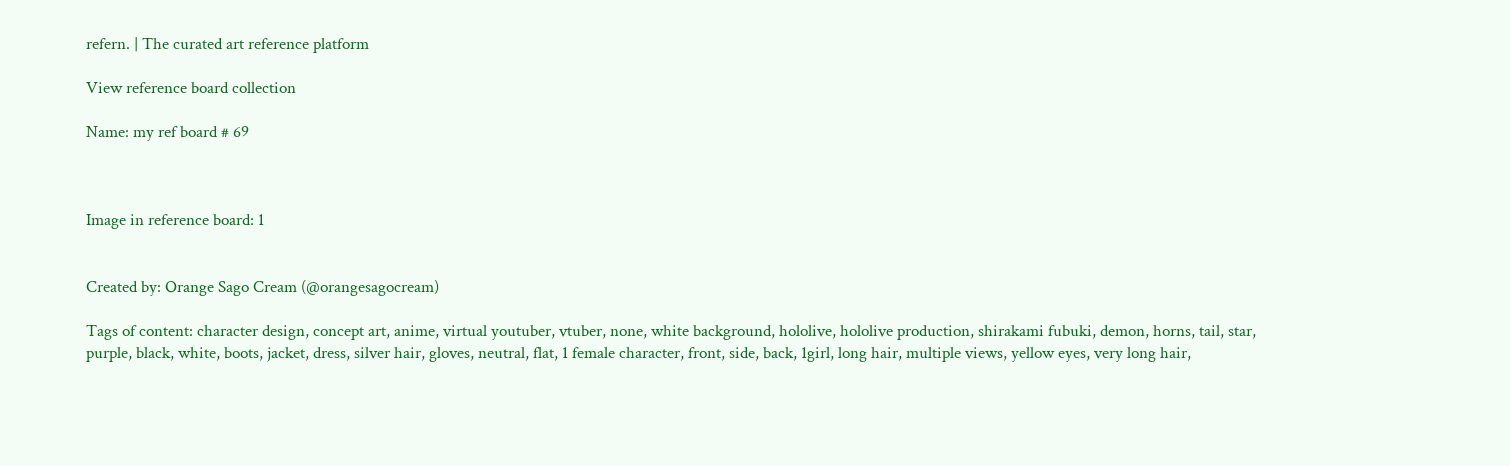refern. | The curated art reference platform

View reference board collection

Name: my ref board # 69



Image in reference board: 1


Created by: Orange Sago Cream (@orangesagocream)

Tags of content: character design, concept art, anime, virtual youtuber, vtuber, none, white background, hololive, hololive production, shirakami fubuki, demon, horns, tail, star, purple, black, white, boots, jacket, dress, silver hair, gloves, neutral, flat, 1 female character, front, side, back, 1girl, long hair, multiple views, yellow eyes, very long hair,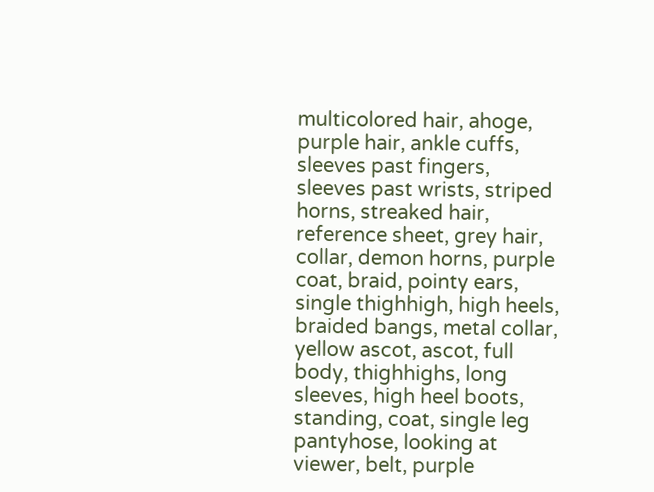multicolored hair, ahoge, purple hair, ankle cuffs, sleeves past fingers, sleeves past wrists, striped horns, streaked hair, reference sheet, grey hair, collar, demon horns, purple coat, braid, pointy ears, single thighhigh, high heels, braided bangs, metal collar, yellow ascot, ascot, full body, thighhighs, long sleeves, high heel boots, standing, coat, single leg pantyhose, looking at viewer, belt, purple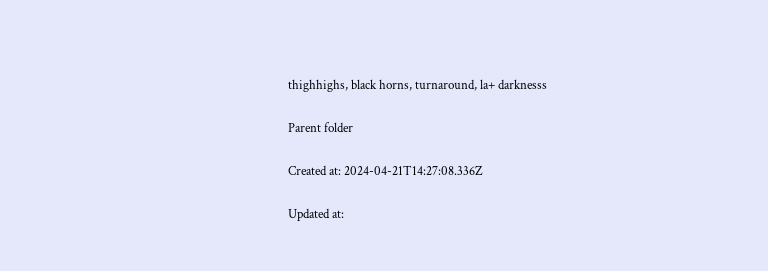thighhighs, black horns, turnaround, la+ darknesss

Parent folder

Created at: 2024-04-21T14:27:08.336Z

Updated at: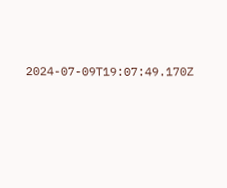2024-07-09T19:07:49.170Z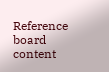Reference board content